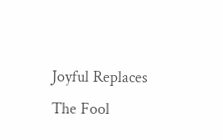Joyful Replaces The Fool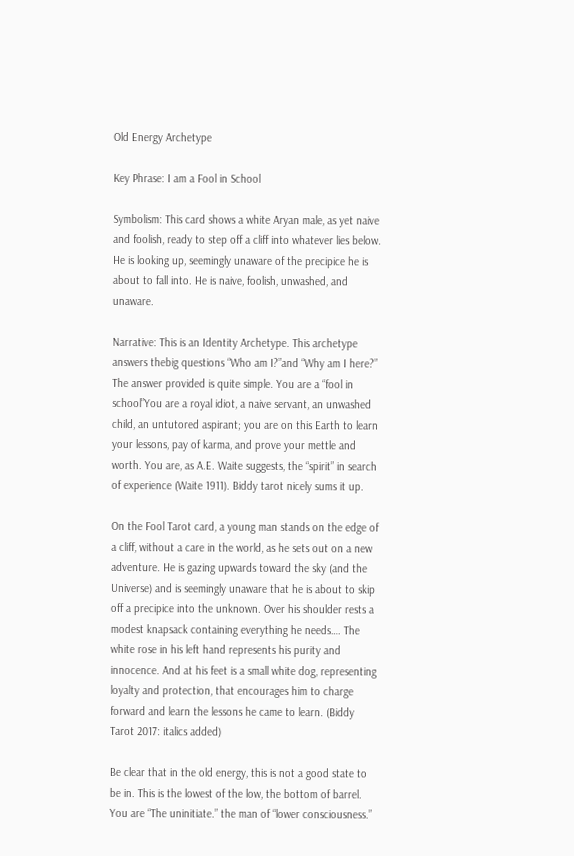Old Energy Archetype

Key Phrase: I am a Fool in School

Symbolism: This card shows a white Aryan male, as yet naive and foolish, ready to step off a cliff into whatever lies below. He is looking up, seemingly unaware of the precipice he is about to fall into. He is naive, foolish, unwashed, and unaware.

Narrative: This is an Identity Archetype. This archetype answers thebig questions “Who am I?”and “Why am I here?” The answer provided is quite simple. You are a “fool in school”You are a royal idiot, a naive servant, an unwashed child, an untutored aspirant; you are on this Earth to learn your lessons, pay of karma, and prove your mettle and worth. You are, as A.E. Waite suggests, the “spirit” in search of experience (Waite 1911). Biddy tarot nicely sums it up.

On the Fool Tarot card, a young man stands on the edge of a cliff, without a care in the world, as he sets out on a new adventure. He is gazing upwards toward the sky (and the Universe) and is seemingly unaware that he is about to skip off a precipice into the unknown. Over his shoulder rests a modest knapsack containing everything he needs…. The white rose in his left hand represents his purity and innocence. And at his feet is a small white dog, representing loyalty and protection, that encourages him to charge forward and learn the lessons he came to learn. (Biddy Tarot 2017: italics added)

Be clear that in the old energy, this is not a good state to be in. This is the lowest of the low, the bottom of barrel. You are “The uninitiate.” the man of “lower consciousness.”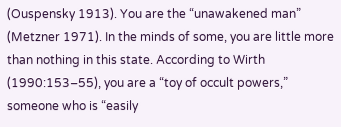(Ouspensky 1913). You are the “unawakened man” (Metzner 1971). In the minds of some, you are little more than nothing in this state. According to Wirth (1990:153–55), you are a “toy of occult powers,” someone who is “easily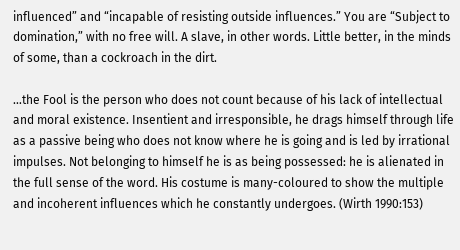influenced” and “incapable of resisting outside influences.” You are “Subject to domination,” with no free will. A slave, in other words. Little better, in the minds of some, than a cockroach in the dirt.

…the Fool is the person who does not count because of his lack of intellectual and moral existence. Insentient and irresponsible, he drags himself through life as a passive being who does not know where he is going and is led by irrational impulses. Not belonging to himself he is as being possessed: he is alienated in the full sense of the word. His costume is many-coloured to show the multiple and incoherent influences which he constantly undergoes. (Wirth 1990:153)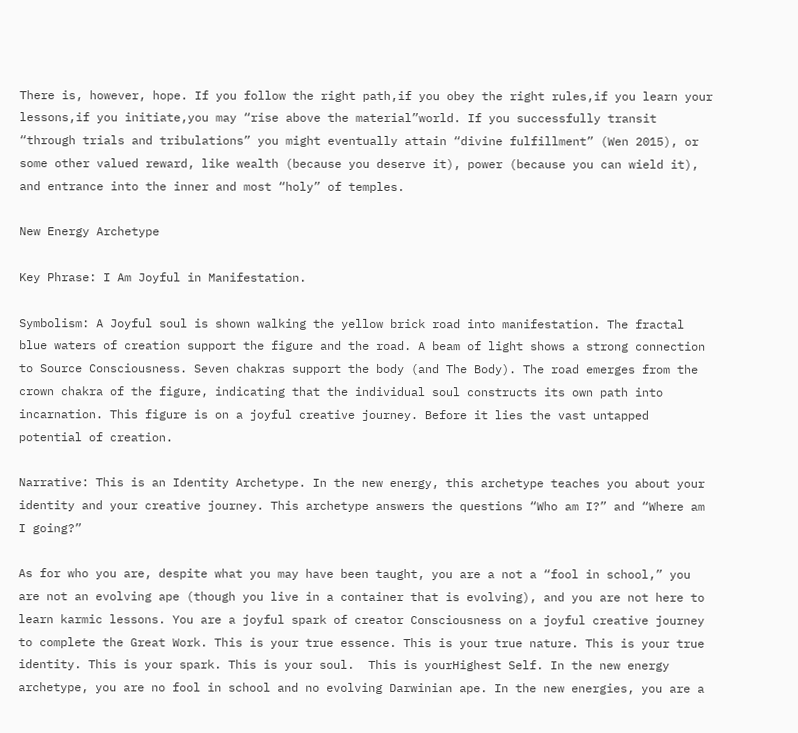There is, however, hope. If you follow the right path,if you obey the right rules,if you learn your lessons,if you initiate,you may “rise above the material”world. If you successfully transit “through trials and tribulations” you might eventually attain “divine fulfillment” (Wen 2015), or some other valued reward, like wealth (because you deserve it), power (because you can wield it), and entrance into the inner and most “holy” of temples.

New Energy Archetype

Key Phrase: I Am Joyful in Manifestation.

Symbolism: A Joyful soul is shown walking the yellow brick road into manifestation. The fractal blue waters of creation support the figure and the road. A beam of light shows a strong connection to Source Consciousness. Seven chakras support the body (and The Body). The road emerges from the crown chakra of the figure, indicating that the individual soul constructs its own path into incarnation. This figure is on a joyful creative journey. Before it lies the vast untapped potential of creation.

Narrative: This is an Identity Archetype. In the new energy, this archetype teaches you about your identity and your creative journey. This archetype answers the questions “Who am I?” and “Where am I going?”

As for who you are, despite what you may have been taught, you are a not a “fool in school,” you are not an evolving ape (though you live in a container that is evolving), and you are not here to learn karmic lessons. You are a joyful spark of creator Consciousness on a joyful creative journey to complete the Great Work. This is your true essence. This is your true nature. This is your true identity. This is your spark. This is your soul.  This is yourHighest Self. In the new energy archetype, you are no fool in school and no evolving Darwinian ape. In the new energies, you are a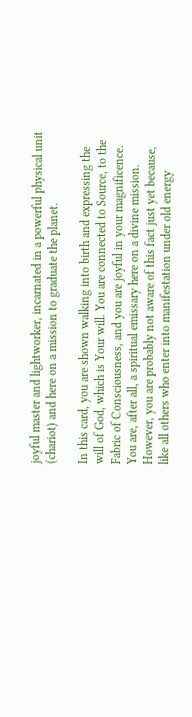joyful master and lightworker, incarnated in a powerful physical unit (chariot) and here on a mission to graduate the planet.

In this card, you are shown walking into birth and expressing the will of God, which is Your will. You are connected to Source, to the Fabric of Consciousness, and you are joyful in your magnificence. You are, after all, a spiritual emissary here on a divine mission. However, you are probably not aware of this fact just yet because, like all others who enter into manifestation under old energy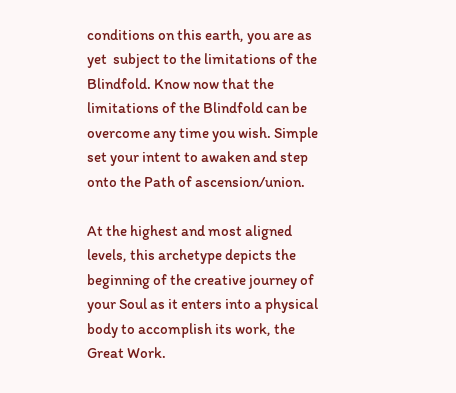conditions on this earth, you are as yet  subject to the limitations of the Blindfold. Know now that the limitations of the Blindfold can be overcome any time you wish. Simple set your intent to awaken and step onto the Path of ascension/union.

At the highest and most aligned levels, this archetype depicts the beginning of the creative journey of your Soul as it enters into a physical body to accomplish its work, the Great Work.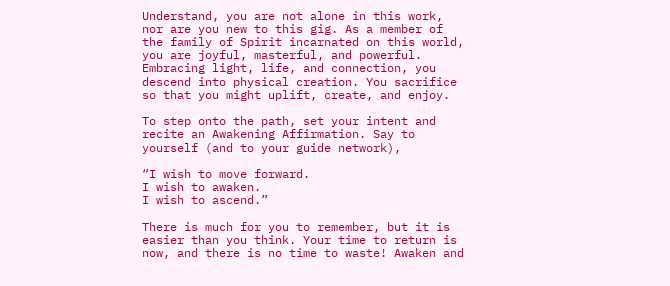Understand, you are not alone in this work, nor are you new to this gig. As a member of the family of Spirit incarnated on this world, you are joyful, masterful, and powerful. Embracing light, life, and connection, you descend into physical creation. You sacrifice so that you might uplift, create, and enjoy.

To step onto the path, set your intent and recite an Awakening Affirmation. Say to yourself (and to your guide network),

“I wish to move forward.
I wish to awaken.
I wish to ascend.”

There is much for you to remember, but it is easier than you think. Your time to return is now, and there is no time to waste! Awaken and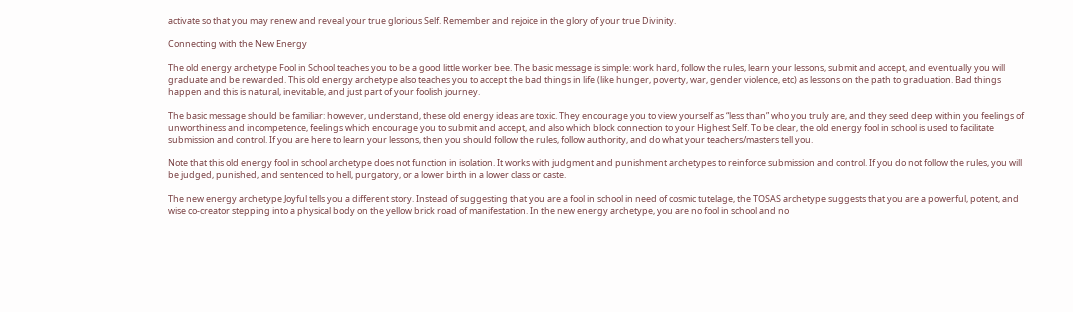activate so that you may renew and reveal your true glorious Self. Remember and rejoice in the glory of your true Divinity.

Connecting with the New Energy

The old energy archetype Fool in School teaches you to be a good little worker bee. The basic message is simple: work hard, follow the rules, learn your lessons, submit and accept, and eventually you will graduate and be rewarded. This old energy archetype also teaches you to accept the bad things in life (like hunger, poverty, war, gender violence, etc) as lessons on the path to graduation. Bad things happen and this is natural, inevitable, and just part of your foolish journey.

The basic message should be familiar: however, understand, these old energy ideas are toxic. They encourage you to view yourself as “less than” who you truly are, and they seed deep within you feelings of unworthiness and incompetence, feelings which encourage you to submit and accept, and also which block connection to your Highest Self. To be clear, the old energy fool in school is used to facilitate submission and control. If you are here to learn your lessons, then you should follow the rules, follow authority, and do what your teachers/masters tell you.

Note that this old energy fool in school archetype does not function in isolation. It works with judgment and punishment archetypes to reinforce submission and control. If you do not follow the rules, you will be judged, punished, and sentenced to hell, purgatory, or a lower birth in a lower class or caste.

The new energy archetype Joyful tells you a different story. Instead of suggesting that you are a fool in school in need of cosmic tutelage, the TOSAS archetype suggests that you are a powerful, potent, and wise co-creator stepping into a physical body on the yellow brick road of manifestation. In the new energy archetype, you are no fool in school and no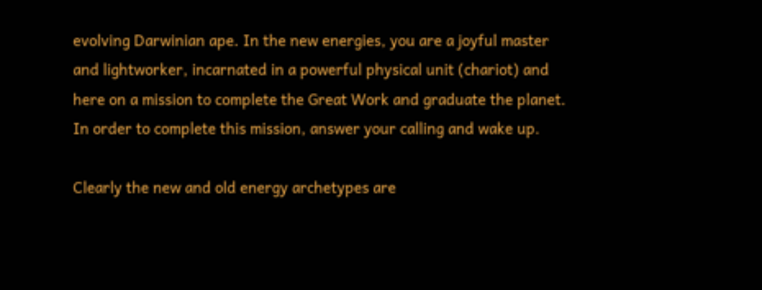evolving Darwinian ape. In the new energies, you are a joyful master and lightworker, incarnated in a powerful physical unit (chariot) and here on a mission to complete the Great Work and graduate the planet. In order to complete this mission, answer your calling and wake up.

Clearly the new and old energy archetypes are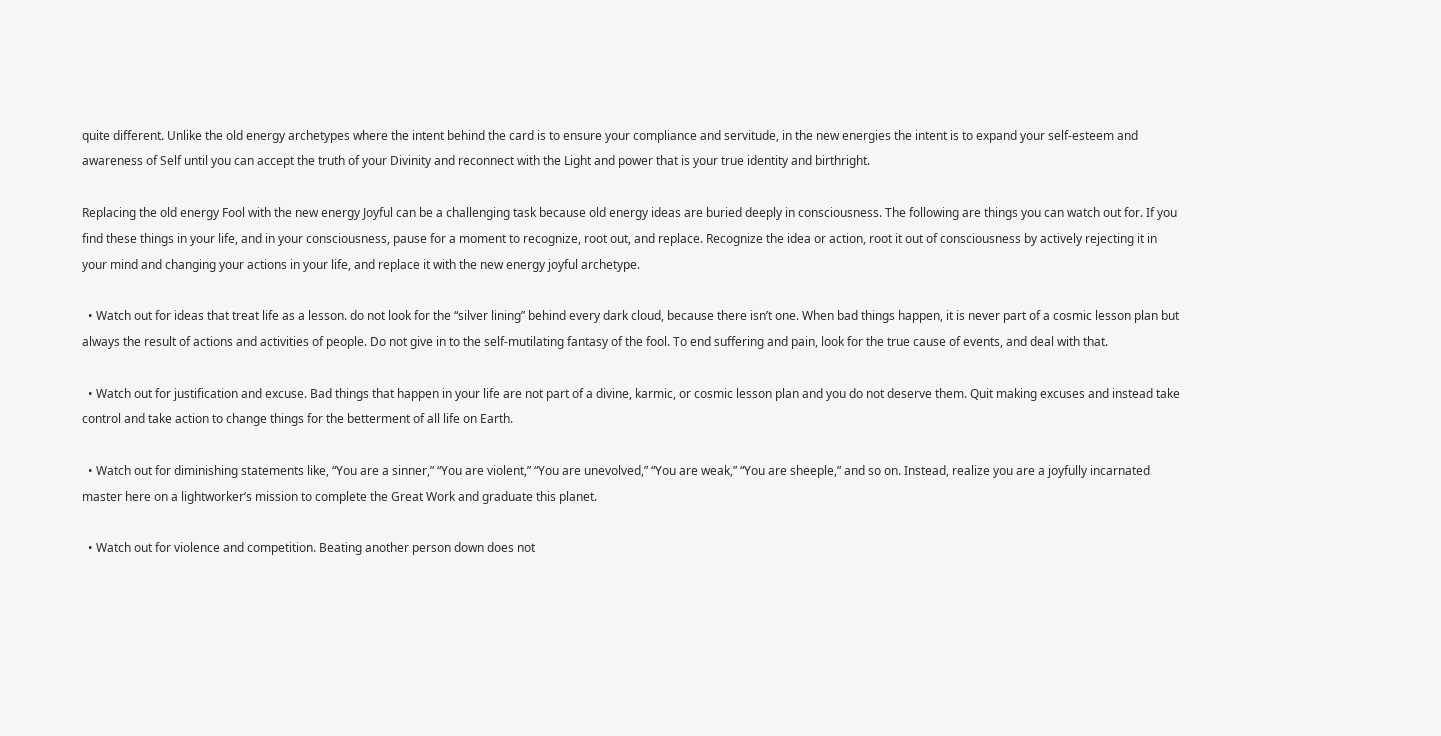quite different. Unlike the old energy archetypes where the intent behind the card is to ensure your compliance and servitude, in the new energies the intent is to expand your self-esteem and awareness of Self until you can accept the truth of your Divinity and reconnect with the Light and power that is your true identity and birthright.

Replacing the old energy Fool with the new energy Joyful can be a challenging task because old energy ideas are buried deeply in consciousness. The following are things you can watch out for. If you find these things in your life, and in your consciousness, pause for a moment to recognize, root out, and replace. Recognize the idea or action, root it out of consciousness by actively rejecting it in your mind and changing your actions in your life, and replace it with the new energy joyful archetype.

  • Watch out for ideas that treat life as a lesson. do not look for the “silver lining” behind every dark cloud, because there isn’t one. When bad things happen, it is never part of a cosmic lesson plan but always the result of actions and activities of people. Do not give in to the self-mutilating fantasy of the fool. To end suffering and pain, look for the true cause of events, and deal with that.

  • Watch out for justification and excuse. Bad things that happen in your life are not part of a divine, karmic, or cosmic lesson plan and you do not deserve them. Quit making excuses and instead take control and take action to change things for the betterment of all life on Earth.

  • Watch out for diminishing statements like, “You are a sinner,” “You are violent,” “You are unevolved,” “You are weak,” “You are sheeple,” and so on. Instead, realize you are a joyfully incarnated master here on a lightworker’s mission to complete the Great Work and graduate this planet.

  • Watch out for violence and competition. Beating another person down does not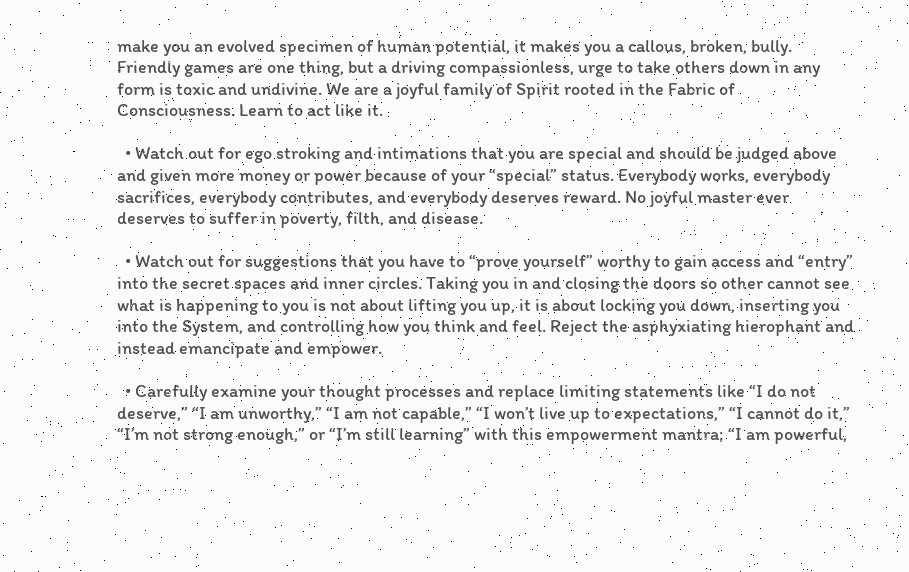make you an evolved specimen of human potential, it makes you a callous, broken, bully. Friendly games are one thing, but a driving compassionless, urge to take others down in any form is toxic and undivine. We are a joyful family of Spirit rooted in the Fabric of Consciousness. Learn to act like it.

  • Watch out for ego stroking and intimations that you are special and should be judged above and given more money or power because of your “special” status. Everybody works, everybody sacrifices, everybody contributes, and everybody deserves reward. No joyful master ever deserves to suffer in poverty, filth, and disease.

  • Watch out for suggestions that you have to “prove yourself” worthy to gain access and “entry” into the secret spaces and inner circles. Taking you in and closing the doors so other cannot see what is happening to you is not about lifting you up, it is about locking you down, inserting you into the System, and controlling how you think and feel. Reject the asphyxiating hierophant and instead emancipate and empower.

  • Carefully examine your thought processes and replace limiting statements like “I do not deserve,” “I am unworthy,” “I am not capable,” “I won’t live up to expectations,” “I cannot do it,” “I’m not strong enough,” or “I’m still learning” with this empowerment mantra; “I am powerful,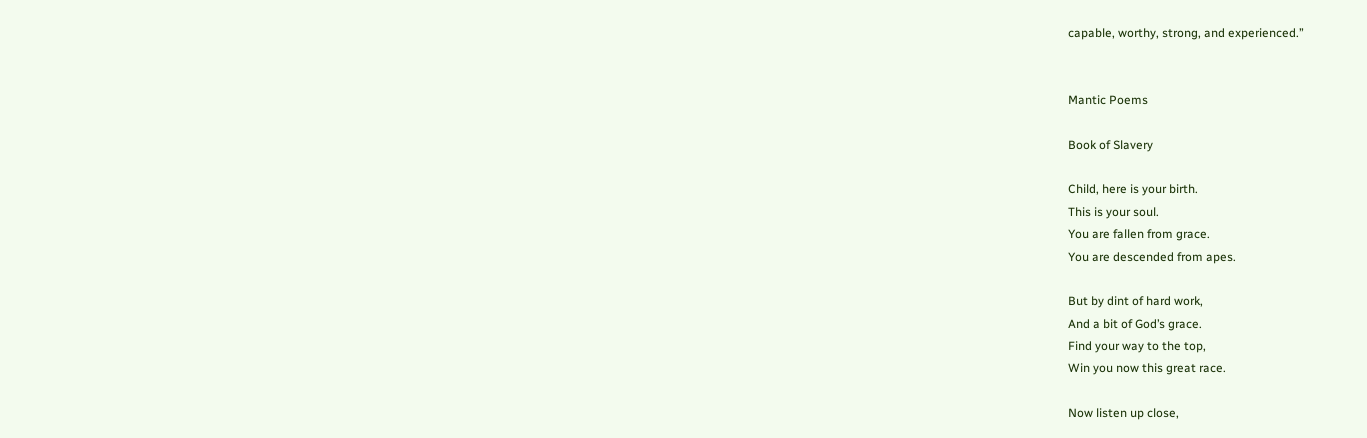capable, worthy, strong, and experienced.”


Mantic Poems

Book of Slavery

Child, here is your birth.
This is your soul.
You are fallen from grace.
You are descended from apes.

But by dint of hard work,
And a bit of God’s grace.
Find your way to the top,
Win you now this great race.

Now listen up close,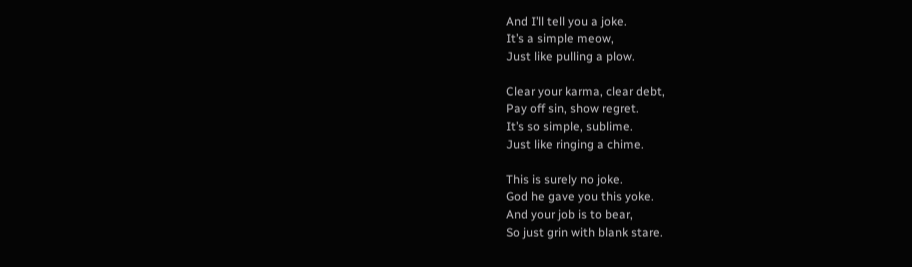And I’ll tell you a joke.
It’s a simple meow,
Just like pulling a plow.

Clear your karma, clear debt,
Pay off sin, show regret.
It’s so simple, sublime.
Just like ringing a chime.

This is surely no joke.
God he gave you this yoke.
And your job is to bear,
So just grin with blank stare.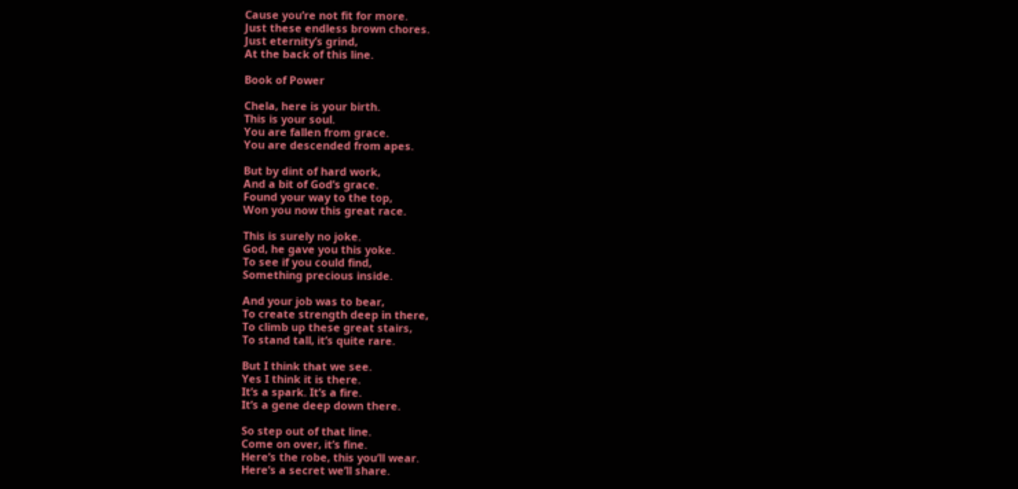Cause you’re not fit for more.
Just these endless brown chores.
Just eternity’s grind,
At the back of this line.

Book of Power

Chela, here is your birth.
This is your soul.
You are fallen from grace.
You are descended from apes.

But by dint of hard work,
And a bit of God’s grace.
Found your way to the top,
Won you now this great race.

This is surely no joke.
God, he gave you this yoke.
To see if you could find,
Something precious inside.

And your job was to bear,
To create strength deep in there,
To climb up these great stairs,
To stand tall, it’s quite rare.

But I think that we see.
Yes I think it is there.
It’s a spark. It’s a fire.
It’s a gene deep down there.

So step out of that line.
Come on over, it’s fine.
Here’s the robe, this you’ll wear.
Here’s a secret we’ll share.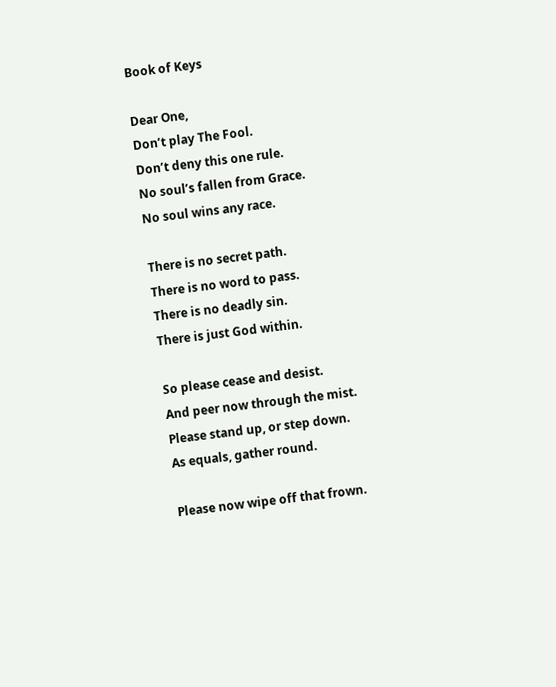Book of Keys

Dear One,
Don’t play The Fool.
Don’t deny this one rule.
No soul’s fallen from Grace.
No soul wins any race.

There is no secret path.
There is no word to pass.
There is no deadly sin.
There is just God within.

So please cease and desist.
And peer now through the mist.
Please stand up, or step down.
As equals, gather round.

Please now wipe off that frown.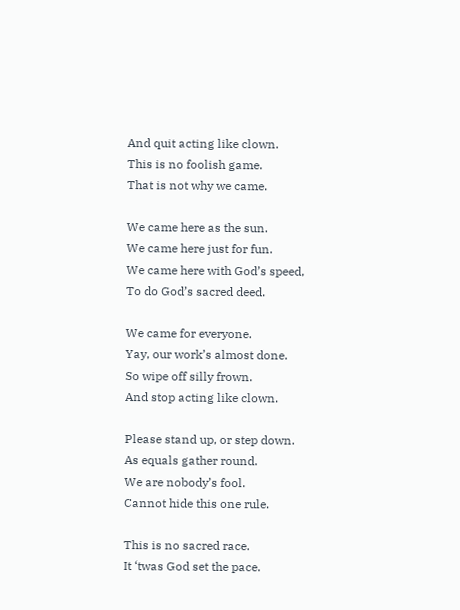And quit acting like clown.
This is no foolish game.
That is not why we came.

We came here as the sun.
We came here just for fun.
We came here with God’s speed,
To do God’s sacred deed.

We came for everyone.
Yay, our work’s almost done.
So wipe off silly frown.
And stop acting like clown.

Please stand up, or step down.
As equals gather round.
We are nobody’s fool.
Cannot hide this one rule.

This is no sacred race.
It ‘twas God set the pace.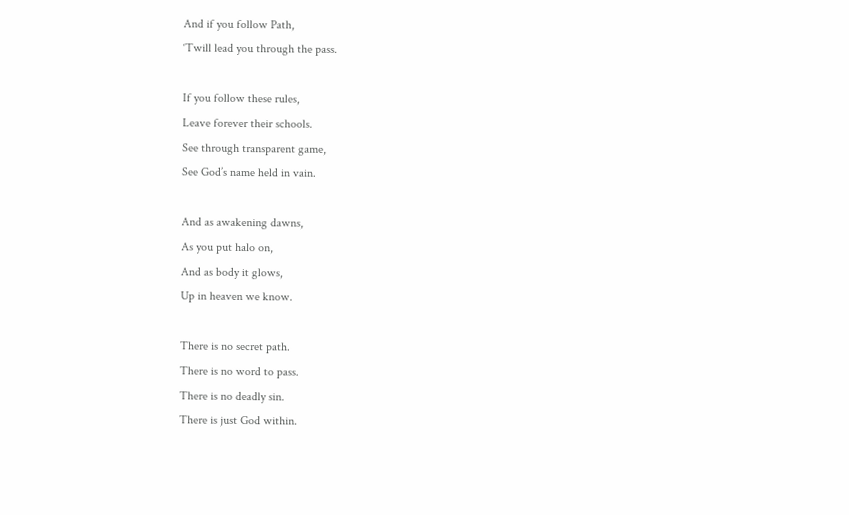And if you follow Path,
‘Twill lead you through the pass.

If you follow these rules,
Leave forever their schools.
See through transparent game,
See God’s name held in vain.

And as awakening dawns,
As you put halo on,
And as body it glows,
Up in heaven we know.

There is no secret path.
There is no word to pass.
There is no deadly sin.
There is just God within.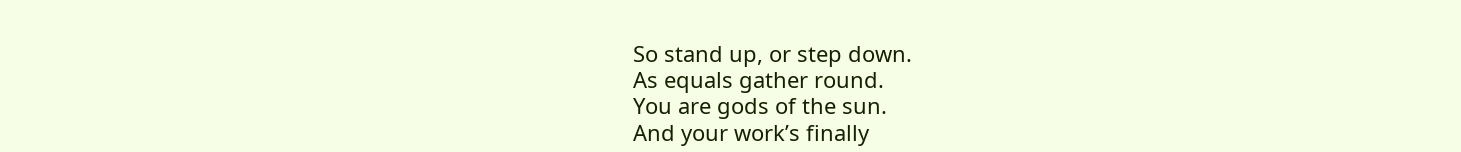So stand up, or step down.
As equals gather round.
You are gods of the sun.
And your work’s finally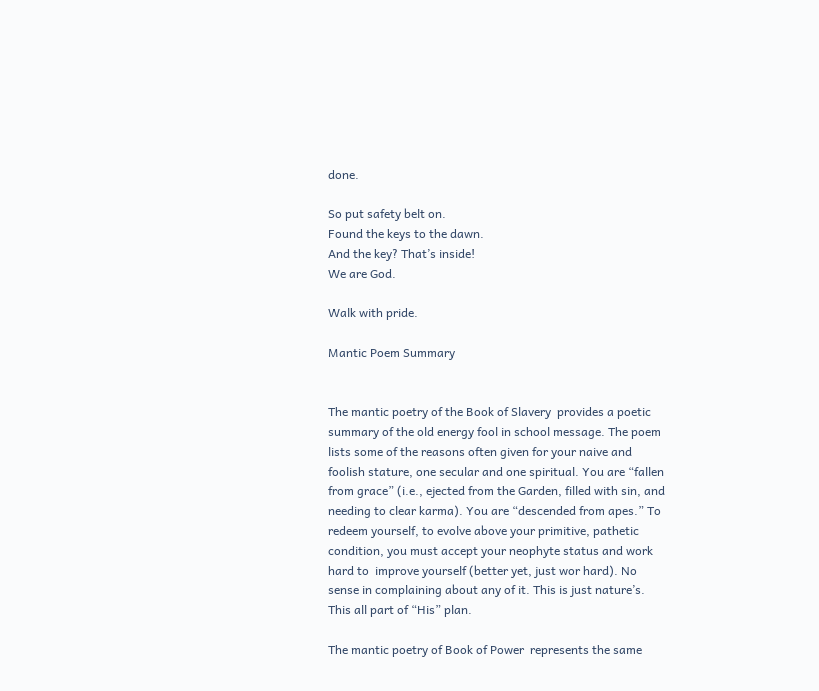done.

So put safety belt on.
Found the keys to the dawn.
And the key? That’s inside!
We are God.

Walk with pride.

Mantic Poem Summary


The mantic poetry of the Book of Slavery  provides a poetic summary of the old energy fool in school message. The poem lists some of the reasons often given for your naive and foolish stature, one secular and one spiritual. You are “fallen from grace” (i.e., ejected from the Garden, filled with sin, and needing to clear karma). You are “descended from apes.” To redeem yourself, to evolve above your primitive, pathetic condition, you must accept your neophyte status and work hard to  improve yourself (better yet, just wor hard). No sense in complaining about any of it. This is just nature’s. This all part of “His” plan.

The mantic poetry of Book of Power  represents the same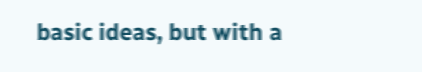basic ideas, but with a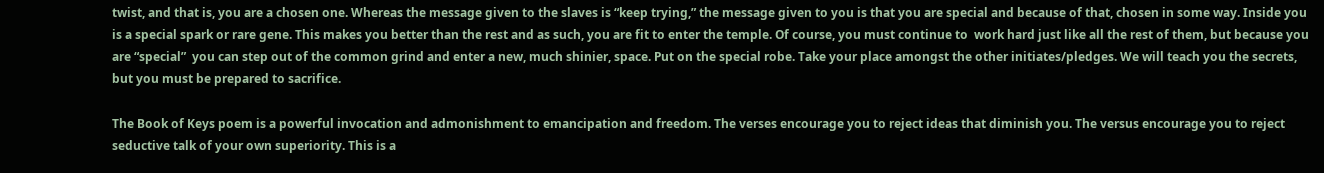twist, and that is, you are a chosen one. Whereas the message given to the slaves is “keep trying,” the message given to you is that you are special and because of that, chosen in some way. Inside you is a special spark or rare gene. This makes you better than the rest and as such, you are fit to enter the temple. Of course, you must continue to  work hard just like all the rest of them, but because you are “special”  you can step out of the common grind and enter a new, much shinier, space. Put on the special robe. Take your place amongst the other initiates/pledges. We will teach you the secrets, but you must be prepared to sacrifice.

The Book of Keys poem is a powerful invocation and admonishment to emancipation and freedom. The verses encourage you to reject ideas that diminish you. The versus encourage you to reject seductive talk of your own superiority. This is a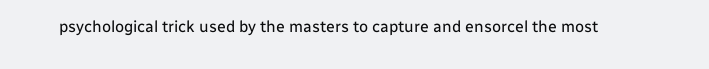psychological trick used by the masters to capture and ensorcel the most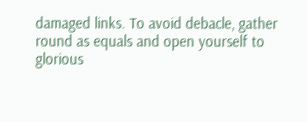damaged links. To avoid debacle, gather round as equals and open yourself to glorious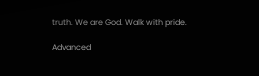truth. We are God. Walk with pride.

Advanced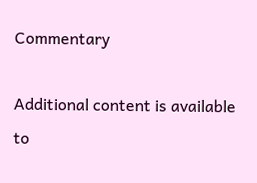Commentary

Additional content is available to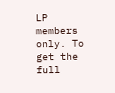LP members only. To get the full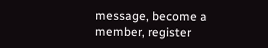message, become a member, register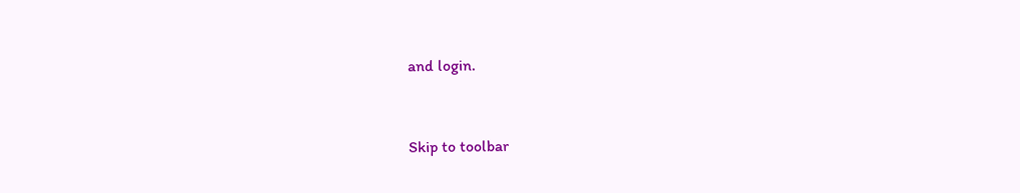and login.


Skip to toolbar